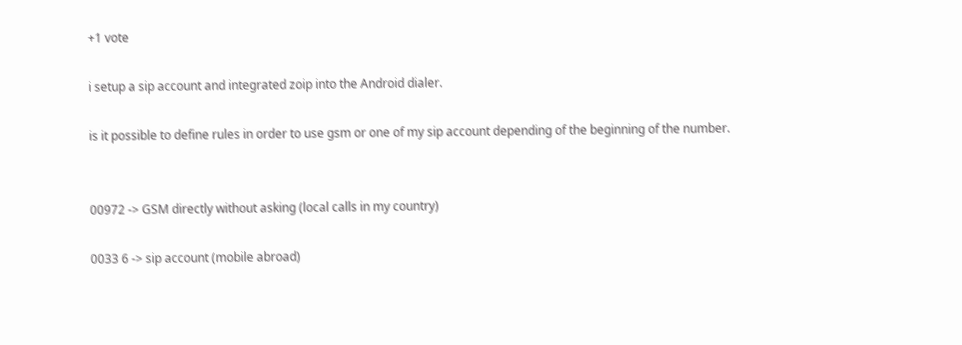+1 vote

i setup a sip account and integrated zoip into the Android dialer.

is it possible to define rules in order to use gsm or one of my sip account depending of the beginning of the number.


00972 -> GSM directly without asking (local calls in my country)

0033 6 -> sip account (mobile abroad)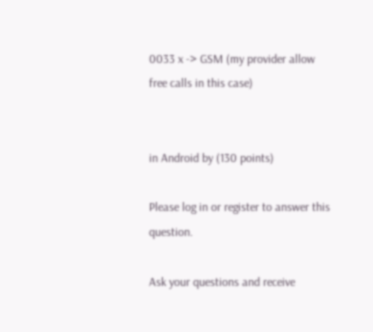0033 x -> GSM (my provider allow free calls in this case)


in Android by (130 points)

Please log in or register to answer this question.

Ask your questions and receive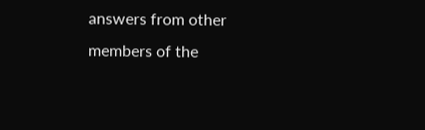answers from other members of the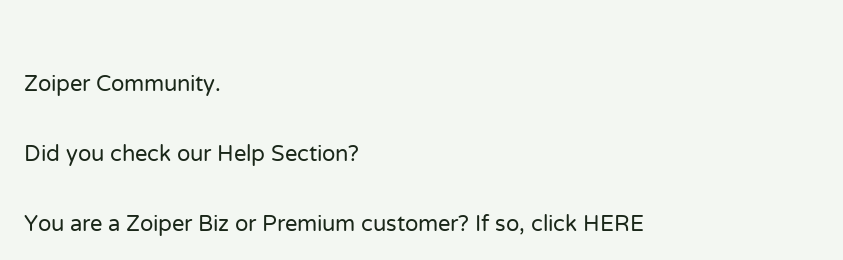Zoiper Community.

Did you check our Help Section?

You are a Zoiper Biz or Premium customer? If so, click HERE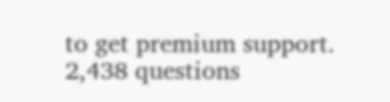to get premium support.
2,438 questions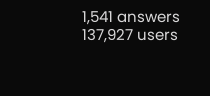1,541 answers
137,927 users